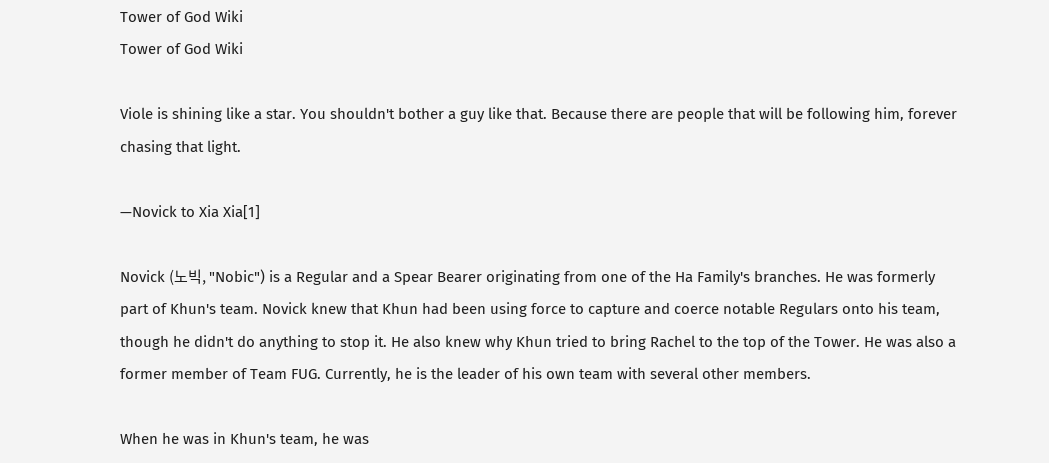Tower of God Wiki
Tower of God Wiki

Viole is shining like a star. You shouldn't bother a guy like that. Because there are people that will be following him, forever chasing that light.

—Novick to Xia Xia[1]

Novick (노빅, "Nobic") is a Regular and a Spear Bearer originating from one of the Ha Family's branches. He was formerly part of Khun's team. Novick knew that Khun had been using force to capture and coerce notable Regulars onto his team, though he didn't do anything to stop it. He also knew why Khun tried to bring Rachel to the top of the Tower. He was also a former member of Team FUG. Currently, he is the leader of his own team with several other members.

When he was in Khun's team, he was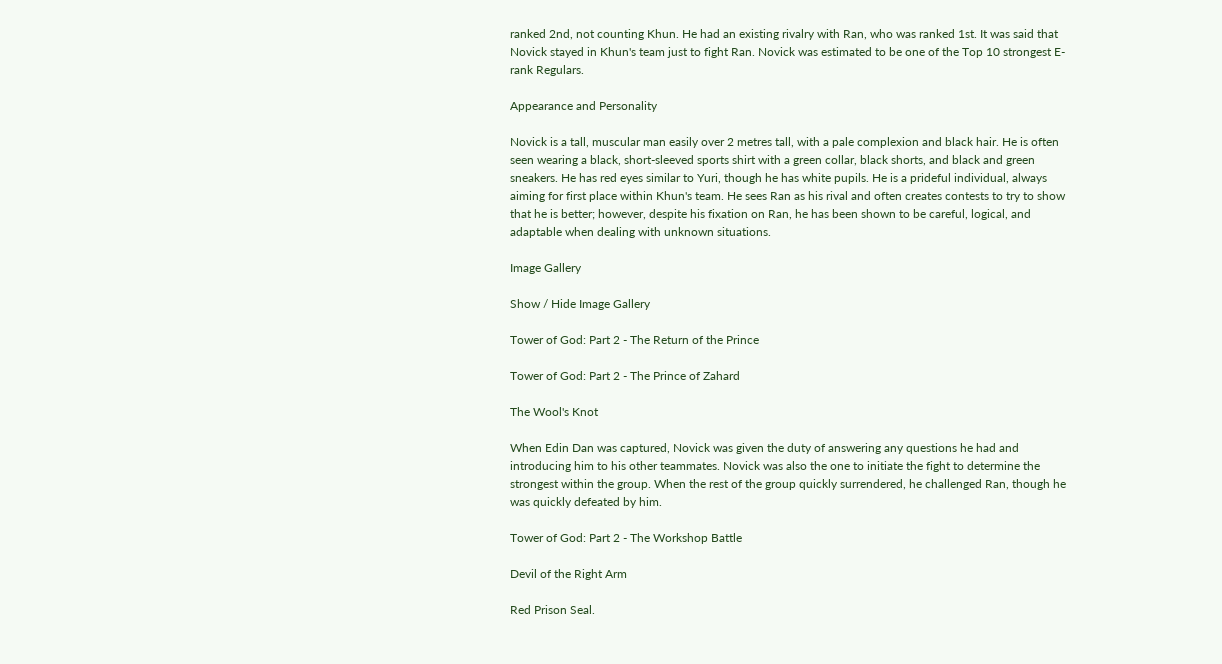ranked 2nd, not counting Khun. He had an existing rivalry with Ran, who was ranked 1st. It was said that Novick stayed in Khun's team just to fight Ran. Novick was estimated to be one of the Top 10 strongest E-rank Regulars.

Appearance and Personality

Novick is a tall, muscular man easily over 2 metres tall, with a pale complexion and black hair. He is often seen wearing a black, short-sleeved sports shirt with a green collar, black shorts, and black and green sneakers. He has red eyes similar to Yuri, though he has white pupils. He is a prideful individual, always aiming for first place within Khun's team. He sees Ran as his rival and often creates contests to try to show that he is better; however, despite his fixation on Ran, he has been shown to be careful, logical, and adaptable when dealing with unknown situations.

Image Gallery

Show / Hide Image Gallery

Tower of God: Part 2 - The Return of the Prince

Tower of God: Part 2 - The Prince of Zahard

The Wool's Knot

When Edin Dan was captured, Novick was given the duty of answering any questions he had and introducing him to his other teammates. Novick was also the one to initiate the fight to determine the strongest within the group. When the rest of the group quickly surrendered, he challenged Ran, though he was quickly defeated by him.

Tower of God: Part 2 - The Workshop Battle

Devil of the Right Arm

Red Prison Seal.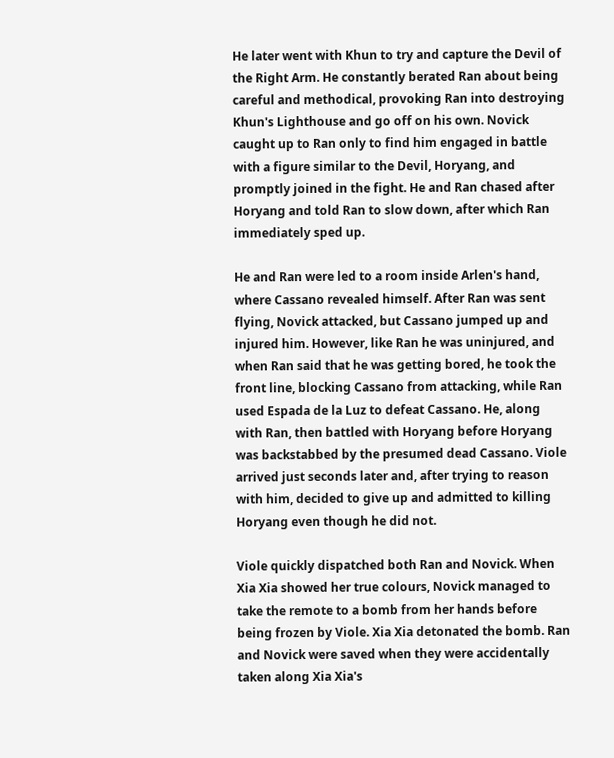He later went with Khun to try and capture the Devil of the Right Arm. He constantly berated Ran about being careful and methodical, provoking Ran into destroying Khun's Lighthouse and go off on his own. Novick caught up to Ran only to find him engaged in battle with a figure similar to the Devil, Horyang, and promptly joined in the fight. He and Ran chased after Horyang and told Ran to slow down, after which Ran immediately sped up.

He and Ran were led to a room inside Arlen's hand, where Cassano revealed himself. After Ran was sent flying, Novick attacked, but Cassano jumped up and injured him. However, like Ran he was uninjured, and when Ran said that he was getting bored, he took the front line, blocking Cassano from attacking, while Ran used Espada de la Luz to defeat Cassano. He, along with Ran, then battled with Horyang before Horyang was backstabbed by the presumed dead Cassano. Viole arrived just seconds later and, after trying to reason with him, decided to give up and admitted to killing Horyang even though he did not.

Viole quickly dispatched both Ran and Novick. When Xia Xia showed her true colours, Novick managed to take the remote to a bomb from her hands before being frozen by Viole. Xia Xia detonated the bomb. Ran and Novick were saved when they were accidentally taken along Xia Xia's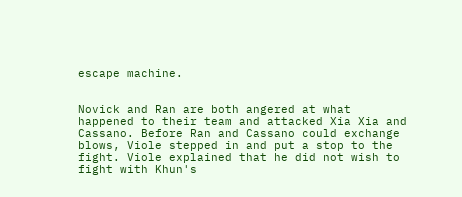escape machine.


Novick and Ran are both angered at what happened to their team and attacked Xia Xia and Cassano. Before Ran and Cassano could exchange blows, Viole stepped in and put a stop to the fight. Viole explained that he did not wish to fight with Khun's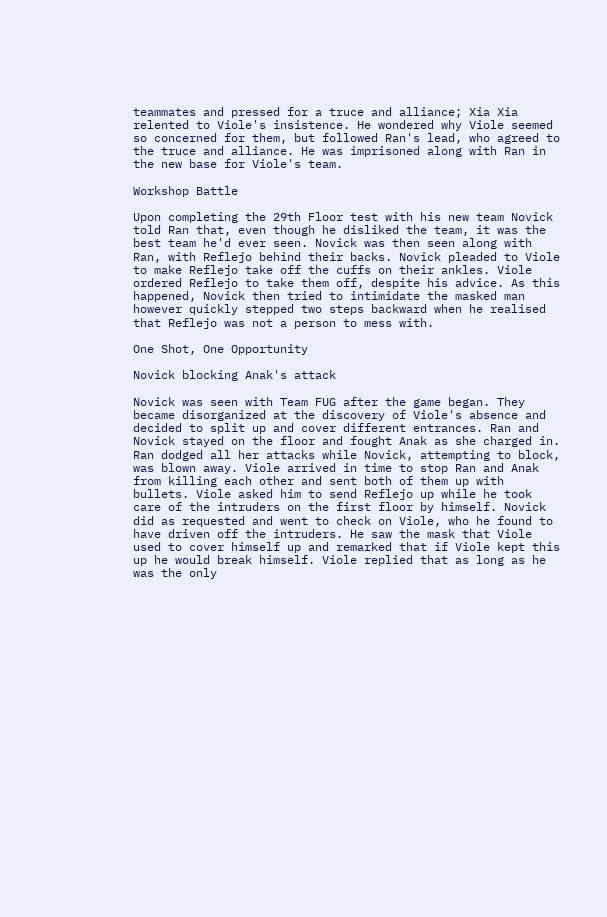teammates and pressed for a truce and alliance; Xia Xia relented to Viole's insistence. He wondered why Viole seemed so concerned for them, but followed Ran's lead, who agreed to the truce and alliance. He was imprisoned along with Ran in the new base for Viole's team.

Workshop Battle

Upon completing the 29th Floor test with his new team Novick told Ran that, even though he disliked the team, it was the best team he'd ever seen. Novick was then seen along with Ran, with Reflejo behind their backs. Novick pleaded to Viole to make Reflejo take off the cuffs on their ankles. Viole ordered Reflejo to take them off, despite his advice. As this happened, Novick then tried to intimidate the masked man however quickly stepped two steps backward when he realised that Reflejo was not a person to mess with.

One Shot, One Opportunity

Novick blocking Anak's attack

Novick was seen with Team FUG after the game began. They became disorganized at the discovery of Viole's absence and decided to split up and cover different entrances. Ran and Novick stayed on the floor and fought Anak as she charged in. Ran dodged all her attacks while Novick, attempting to block, was blown away. Viole arrived in time to stop Ran and Anak from killing each other and sent both of them up with bullets. Viole asked him to send Reflejo up while he took care of the intruders on the first floor by himself. Novick did as requested and went to check on Viole, who he found to have driven off the intruders. He saw the mask that Viole used to cover himself up and remarked that if Viole kept this up he would break himself. Viole replied that as long as he was the only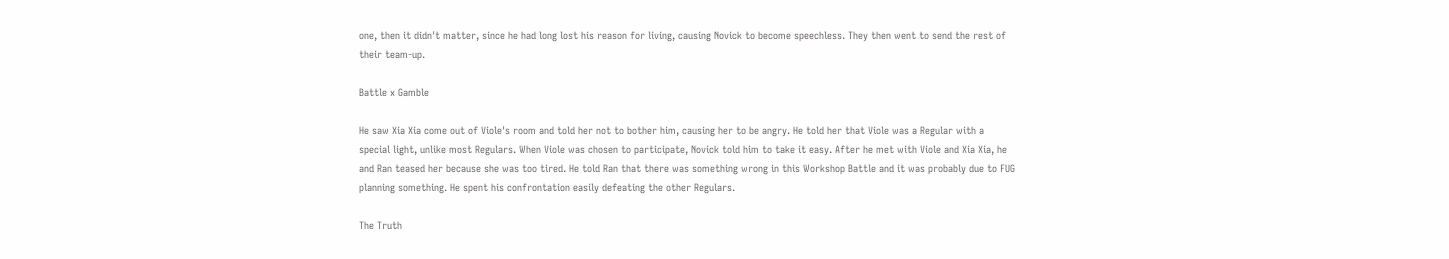one, then it didn't matter, since he had long lost his reason for living, causing Novick to become speechless. They then went to send the rest of their team-up.

Battle x Gamble

He saw Xia Xia come out of Viole's room and told her not to bother him, causing her to be angry. He told her that Viole was a Regular with a special light, unlike most Regulars. When Viole was chosen to participate, Novick told him to take it easy. After he met with Viole and Xia Xia, he and Ran teased her because she was too tired. He told Ran that there was something wrong in this Workshop Battle and it was probably due to FUG planning something. He spent his confrontation easily defeating the other Regulars.

The Truth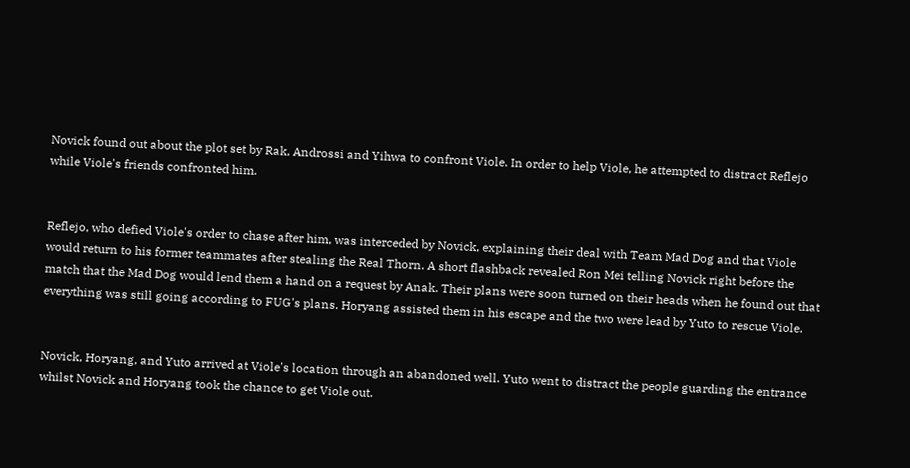Novick found out about the plot set by Rak, Androssi and Yihwa to confront Viole. In order to help Viole, he attempted to distract Reflejo while Viole's friends confronted him.


Reflejo, who defied Viole's order to chase after him, was interceded by Novick, explaining their deal with Team Mad Dog and that Viole would return to his former teammates after stealing the Real Thorn. A short flashback revealed Ron Mei telling Novick right before the match that the Mad Dog would lend them a hand on a request by Anak. Their plans were soon turned on their heads when he found out that everything was still going according to FUG's plans. Horyang assisted them in his escape and the two were lead by Yuto to rescue Viole.


Novick, Horyang, and Yuto arrived at Viole's location through an abandoned well. Yuto went to distract the people guarding the entrance whilst Novick and Horyang took the chance to get Viole out.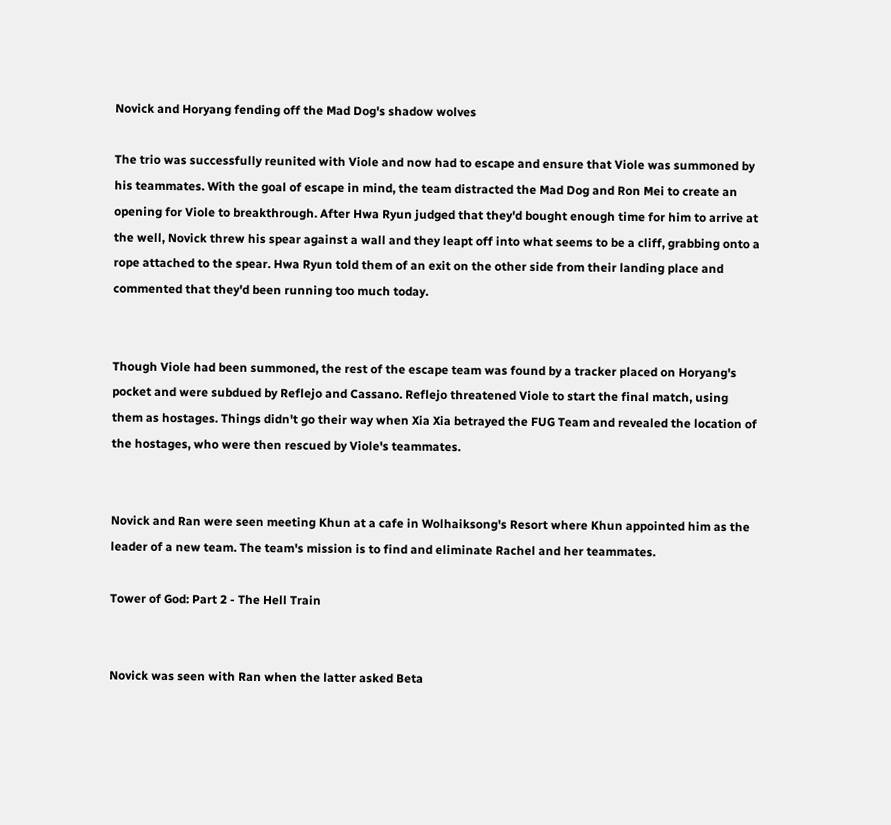Novick and Horyang fending off the Mad Dog's shadow wolves

The trio was successfully reunited with Viole and now had to escape and ensure that Viole was summoned by his teammates. With the goal of escape in mind, the team distracted the Mad Dog and Ron Mei to create an opening for Viole to breakthrough. After Hwa Ryun judged that they'd bought enough time for him to arrive at the well, Novick threw his spear against a wall and they leapt off into what seems to be a cliff, grabbing onto a rope attached to the spear. Hwa Ryun told them of an exit on the other side from their landing place and commented that they'd been running too much today.


Though Viole had been summoned, the rest of the escape team was found by a tracker placed on Horyang's pocket and were subdued by Reflejo and Cassano. Reflejo threatened Viole to start the final match, using them as hostages. Things didn't go their way when Xia Xia betrayed the FUG Team and revealed the location of the hostages, who were then rescued by Viole's teammates.


Novick and Ran were seen meeting Khun at a cafe in Wolhaiksong's Resort where Khun appointed him as the leader of a new team. The team's mission is to find and eliminate Rachel and her teammates.

Tower of God: Part 2 - The Hell Train


Novick was seen with Ran when the latter asked Beta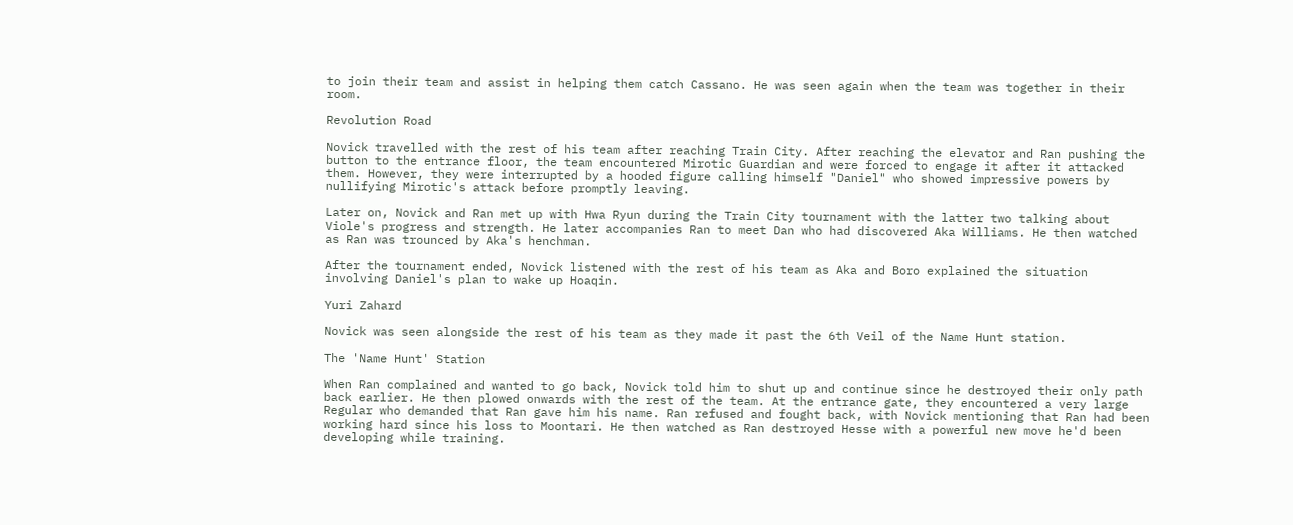to join their team and assist in helping them catch Cassano. He was seen again when the team was together in their room.

Revolution Road

Novick travelled with the rest of his team after reaching Train City. After reaching the elevator and Ran pushing the button to the entrance floor, the team encountered Mirotic Guardian and were forced to engage it after it attacked them. However, they were interrupted by a hooded figure calling himself "Daniel" who showed impressive powers by nullifying Mirotic's attack before promptly leaving.

Later on, Novick and Ran met up with Hwa Ryun during the Train City tournament with the latter two talking about Viole's progress and strength. He later accompanies Ran to meet Dan who had discovered Aka Williams. He then watched as Ran was trounced by Aka's henchman.

After the tournament ended, Novick listened with the rest of his team as Aka and Boro explained the situation involving Daniel's plan to wake up Hoaqin.

Yuri Zahard

Novick was seen alongside the rest of his team as they made it past the 6th Veil of the Name Hunt station.

The 'Name Hunt' Station

When Ran complained and wanted to go back, Novick told him to shut up and continue since he destroyed their only path back earlier. He then plowed onwards with the rest of the team. At the entrance gate, they encountered a very large Regular who demanded that Ran gave him his name. Ran refused and fought back, with Novick mentioning that Ran had been working hard since his loss to Moontari. He then watched as Ran destroyed Hesse with a powerful new move he'd been developing while training.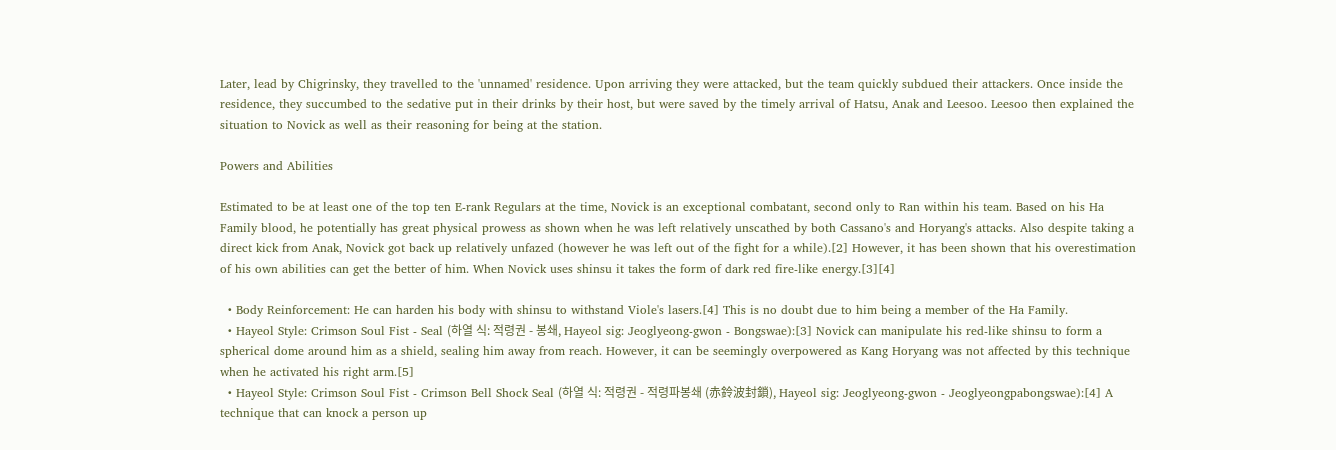Later, lead by Chigrinsky, they travelled to the 'unnamed' residence. Upon arriving they were attacked, but the team quickly subdued their attackers. Once inside the residence, they succumbed to the sedative put in their drinks by their host, but were saved by the timely arrival of Hatsu, Anak and Leesoo. Leesoo then explained the situation to Novick as well as their reasoning for being at the station.

Powers and Abilities

Estimated to be at least one of the top ten E-rank Regulars at the time, Novick is an exceptional combatant, second only to Ran within his team. Based on his Ha Family blood, he potentially has great physical prowess as shown when he was left relatively unscathed by both Cassano's and Horyang's attacks. Also despite taking a direct kick from Anak, Novick got back up relatively unfazed (however he was left out of the fight for a while).[2] However, it has been shown that his overestimation of his own abilities can get the better of him. When Novick uses shinsu it takes the form of dark red fire-like energy.[3][4]

  • Body Reinforcement: He can harden his body with shinsu to withstand Viole's lasers.[4] This is no doubt due to him being a member of the Ha Family.
  • Hayeol Style: Crimson Soul Fist - Seal (하열 식: 적령권 - 봉쇄, Hayeol sig: Jeoglyeong-gwon - Bongswae):[3] Novick can manipulate his red-like shinsu to form a spherical dome around him as a shield, sealing him away from reach. However, it can be seemingly overpowered as Kang Horyang was not affected by this technique when he activated his right arm.[5]
  • Hayeol Style: Crimson Soul Fist - Crimson Bell Shock Seal (하열 식: 적령권 - 적령파봉쇄 (赤鈴波封鎖), Hayeol sig: Jeoglyeong-gwon - Jeoglyeongpabongswae):[4] A technique that can knock a person up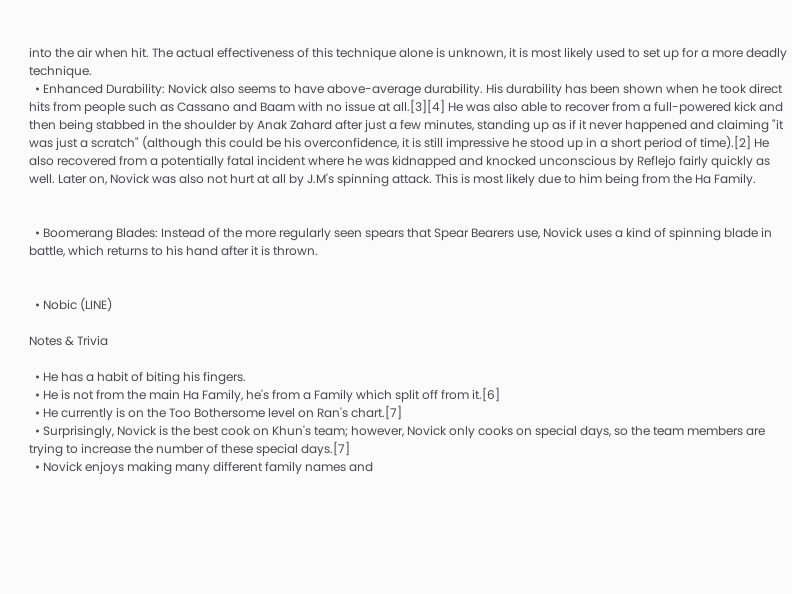into the air when hit. The actual effectiveness of this technique alone is unknown, it is most likely used to set up for a more deadly technique.
  • Enhanced Durability: Novick also seems to have above-average durability. His durability has been shown when he took direct hits from people such as Cassano and Baam with no issue at all.[3][4] He was also able to recover from a full-powered kick and then being stabbed in the shoulder by Anak Zahard after just a few minutes, standing up as if it never happened and claiming "it was just a scratch" (although this could be his overconfidence, it is still impressive he stood up in a short period of time).[2] He also recovered from a potentially fatal incident where he was kidnapped and knocked unconscious by Reflejo fairly quickly as well. Later on, Novick was also not hurt at all by J.M's spinning attack. This is most likely due to him being from the Ha Family.


  • Boomerang Blades: Instead of the more regularly seen spears that Spear Bearers use, Novick uses a kind of spinning blade in battle, which returns to his hand after it is thrown.


  • Nobic (LINE)

Notes & Trivia

  • He has a habit of biting his fingers.
  • He is not from the main Ha Family, he's from a Family which split off from it.[6]
  • He currently is on the Too Bothersome level on Ran's chart.[7]
  • Surprisingly, Novick is the best cook on Khun's team; however, Novick only cooks on special days, so the team members are trying to increase the number of these special days.[7]
  • Novick enjoys making many different family names and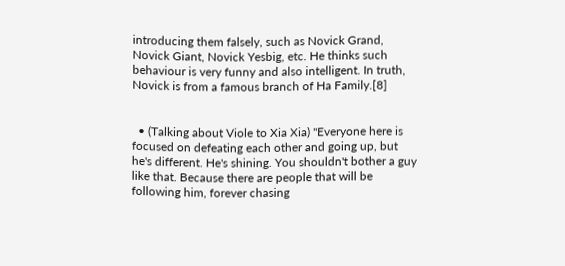introducing them falsely, such as Novick Grand, Novick Giant, Novick Yesbig, etc. He thinks such behaviour is very funny and also intelligent. In truth, Novick is from a famous branch of Ha Family.[8]


  • (Talking about Viole to Xia Xia) "Everyone here is focused on defeating each other and going up, but he's different. He's shining. You shouldn't bother a guy like that. Because there are people that will be following him, forever chasing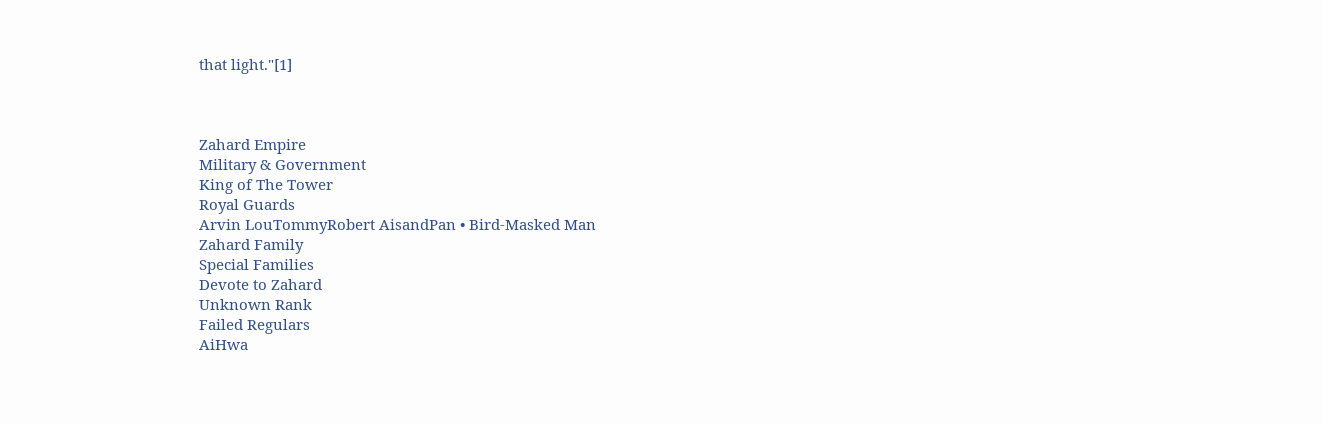that light."[1]



Zahard Empire
Military & Government
King of The Tower
Royal Guards
Arvin LouTommyRobert AisandPan • Bird-Masked Man
Zahard Family
Special Families
Devote to Zahard
Unknown Rank
Failed Regulars
AiHwa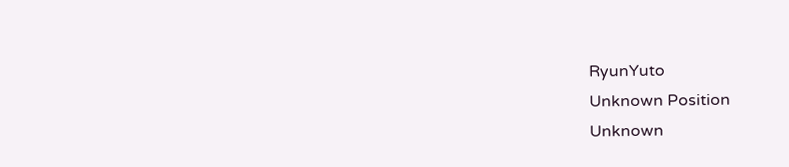RyunYuto
Unknown Position
Unknown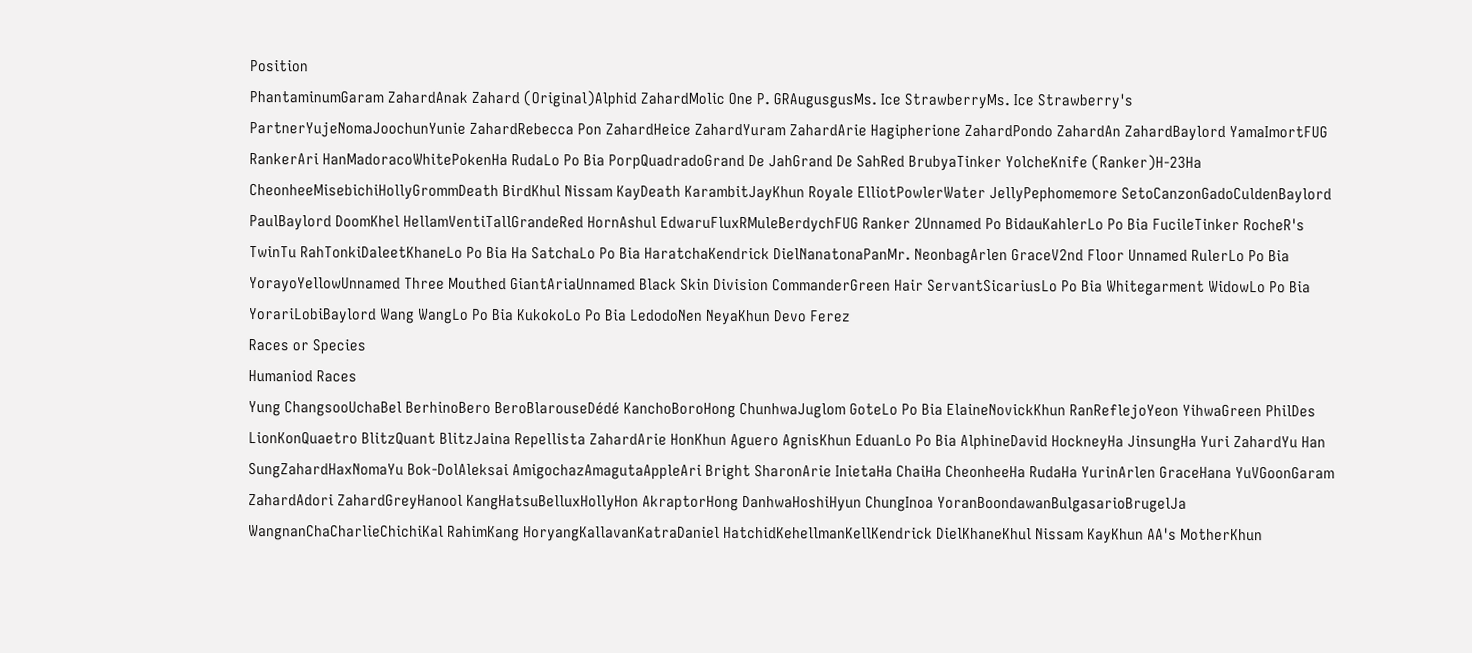Position
PhantaminumGaram ZahardAnak Zahard (Original)Alphid ZahardMolic One P. GRAugusgusMs. Ice StrawberryMs. Ice Strawberry's PartnerYujeNomaJoochunYunie ZahardRebecca Pon ZahardHeice ZahardYuram ZahardArie Hagipherione ZahardPondo ZahardAn ZahardBaylord YamaImortFUG RankerAri HanMadoracoWhitePokenHa RudaLo Po Bia PorpQuadradoGrand De JahGrand De SahRed BrubyaTinker YolcheKnife (Ranker)H-23Ha CheonheeMisebichiHollyGrommDeath BirdKhul Nissam KayDeath KarambitJayKhun Royale ElliotPowlerWater JellyPephomemore SetoCanzonGadoCuldenBaylord PaulBaylord DoomKhel HellamVentiTallGrandeRed HornAshul EdwaruFluxRMuleBerdychFUG Ranker 2Unnamed Po BidauKahlerLo Po Bia FucileTinker RocheR's TwinTu RahTonkiDaleetKhaneLo Po Bia Ha SatchaLo Po Bia HaratchaKendrick DielNanatonaPanMr. NeonbagArlen GraceV2nd Floor Unnamed RulerLo Po Bia YorayoYellowUnnamed Three Mouthed GiantAriaUnnamed Black Skin Division CommanderGreen Hair ServantSicariusLo Po Bia Whitegarment WidowLo Po Bia YorariLobiBaylord Wang WangLo Po Bia KukokoLo Po Bia LedodoNen NeyaKhun Devo Ferez
Races or Species
Humaniod Races
Yung ChangsooUchaBel BerhinoBero BeroBlarouseDédé KanchoBoroHong ChunhwaJuglom GoteLo Po Bia ElaineNovickKhun RanReflejoYeon YihwaGreen PhilDes LionKonQuaetro BlitzQuant BlitzJaina Repellista ZahardArie HonKhun Aguero AgnisKhun EduanLo Po Bia AlphineDavid HockneyHa JinsungHa Yuri ZahardYu Han SungZahardHaxNomaYu Bok-DolAleksai AmigochazAmagutaAppleAri Bright SharonArie InietaHa ChaiHa CheonheeHa RudaHa YurinArlen GraceHana YuVGoonGaram ZahardAdori ZahardGreyHanool KangHatsuBelluxHollyHon AkraptorHong DanhwaHoshiHyun ChungInoa YoranBoondawanBulgasarioBrugelJa WangnanChaCharlieChichiKal RahimKang HoryangKallavanKatraDaniel HatchidKehellmanKellKendrick DielKhaneKhul Nissam KayKhun AA's MotherKhun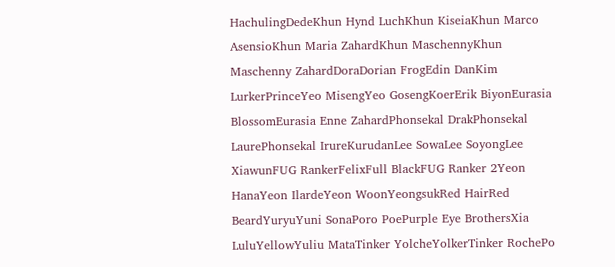HachulingDedeKhun Hynd LuchKhun KiseiaKhun Marco AsensioKhun Maria ZahardKhun MaschennyKhun Maschenny ZahardDoraDorian FrogEdin DanKim LurkerPrinceYeo MisengYeo GosengKoerErik BiyonEurasia BlossomEurasia Enne ZahardPhonsekal DrakPhonsekal LaurePhonsekal IrureKurudanLee SowaLee SoyongLee XiawunFUG RankerFelixFull BlackFUG Ranker 2Yeon HanaYeon IlardeYeon WoonYeongsukRed HairRed BeardYuryuYuni SonaPoro PoePurple Eye BrothersXia LuluYellowYuliu MataTinker YolcheYolkerTinker RochePo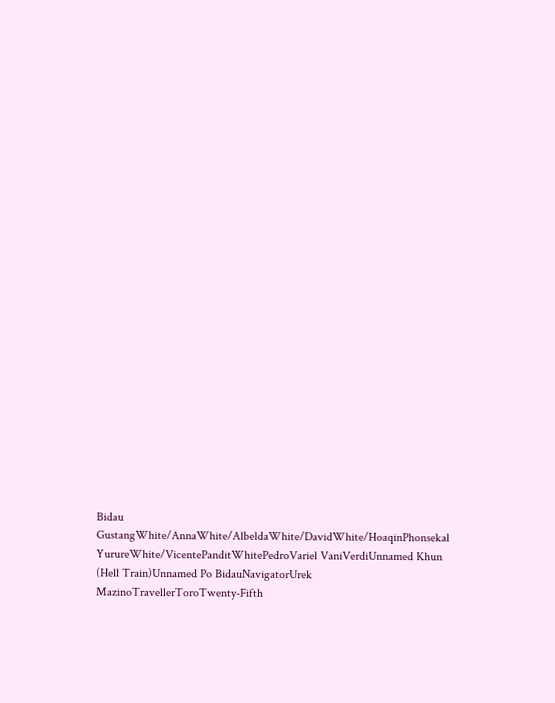Bidau GustangWhite/AnnaWhite/AlbeldaWhite/DavidWhite/HoaqinPhonsekal YurureWhite/VicentePanditWhitePedroVariel VaniVerdiUnnamed Khun (Hell Train)Unnamed Po BidauNavigatorUrek MazinoTravellerToroTwenty-Fifth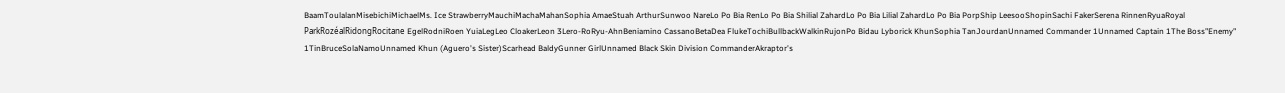BaamToulalanMisebichiMichaelMs. Ice StrawberryMauchiMachaMahanSophia AmaeStuah ArthurSunwoo NareLo Po Bia RenLo Po Bia Shilial ZahardLo Po Bia Lilial ZahardLo Po Bia PorpShip LeesooShopinSachi FakerSerena RinnenRyuaRoyal ParkRozéalRidongRocitane EgelRodniRoen YuiaLegLeo CloakerLeon 3Lero-RoRyu-AhnBeniamino CassanoBetaDea FlukeTochiBullbackWalkinRujonPo Bidau Lyborick KhunSophia TanJourdanUnnamed Commander 1Unnamed Captain 1The Boss"Enemy" 1TinBruceSolaNamoUnnamed Khun (Aguero's Sister)Scarhead BaldyGunner GirlUnnamed Black Skin Division CommanderAkraptor's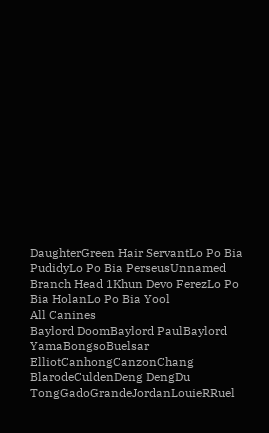DaughterGreen Hair ServantLo Po Bia PudidyLo Po Bia PerseusUnnamed Branch Head 1Khun Devo FerezLo Po Bia HolanLo Po Bia Yool
All Canines
Baylord DoomBaylord PaulBaylord YamaBongsoBuelsar ElliotCanhongCanzonChang BlarodeCuldenDeng DengDu TongGadoGrandeJordanLouieRRuel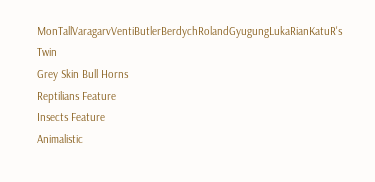MonTallVaragarvVentiButlerBerdychRolandGyugungLukaRianKatuR's Twin
Grey Skin Bull Horns
Reptilians Feature
Insects Feature
Animalistic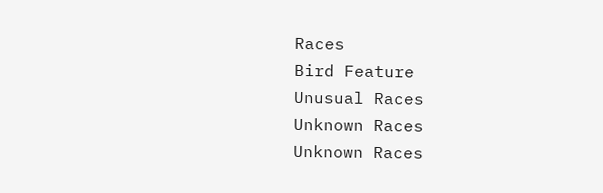Races
Bird Feature
Unusual Races
Unknown Races
Unknown Races